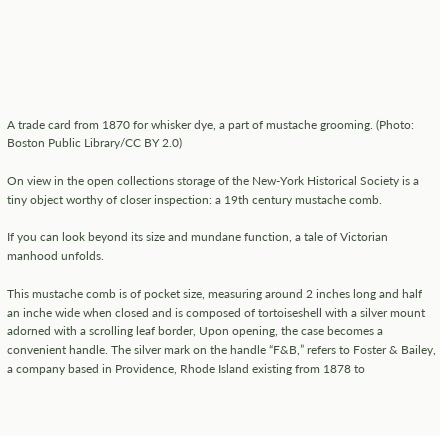A trade card from 1870 for whisker dye, a part of mustache grooming. (Photo: Boston Public Library/CC BY 2.0)

On view in the open collections storage of the New-York Historical Society is a tiny object worthy of closer inspection: a 19th century mustache comb.

If you can look beyond its size and mundane function, a tale of Victorian manhood unfolds.

This mustache comb is of pocket size, measuring around 2 inches long and half an inche wide when closed and is composed of tortoiseshell with a silver mount adorned with a scrolling leaf border, Upon opening, the case becomes a convenient handle. The silver mark on the handle “F&B,” refers to Foster & Bailey, a company based in Providence, Rhode Island existing from 1878 to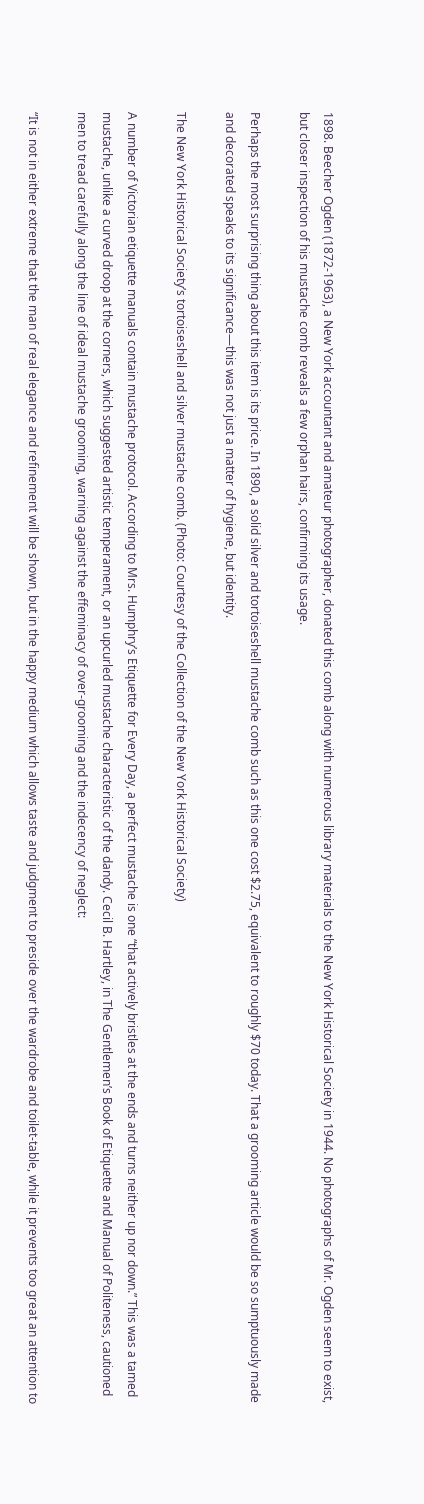1898. Beecher Ogden (1872-1963), a New York accountant and amateur photographer, donated this comb along with numerous library materials to the New York Historical Society in 1944. No photographs of Mr. Ogden seem to exist, but closer inspection of his mustache comb reveals a few orphan hairs, confirming its usage.

Perhaps the most surprising thing about this item is its price. In 1890, a solid silver and tortoiseshell mustache comb such as this one cost $2.75, equivalent to roughly $70 today. That a grooming article would be so sumptuously made and decorated speaks to its significance—this was not just a matter of hygiene, but identity.

The New York Historical Society’s tortoiseshell and silver mustache comb. (Photo: Courtesy of the Collection of the New York Historical Society)

A number of Victorian etiquette manuals contain mustache protocol. According to Mrs. Humphry’s Etiquette for Every Day, a perfect mustache is one “that actively bristles at the ends and turns neither up nor down.” This was a tamed mustache, unlike a curved droop at the corners, which suggested artistic temperament, or an upcurled mustache characteristic of the dandy. Cecil B. Hartley, in The Gentlemen’s Book of Etiquette and Manual of Politeness, cautioned men to tread carefully along the line of ideal mustache grooming, warning against the effeminacy of over-grooming and the indecency of neglect:

“It is not in either extreme that the man of real elegance and refinement will be shown, but in the happy medium which allows taste and judgment to preside over the wardrobe and toilet-table, while it prevents too great an attention to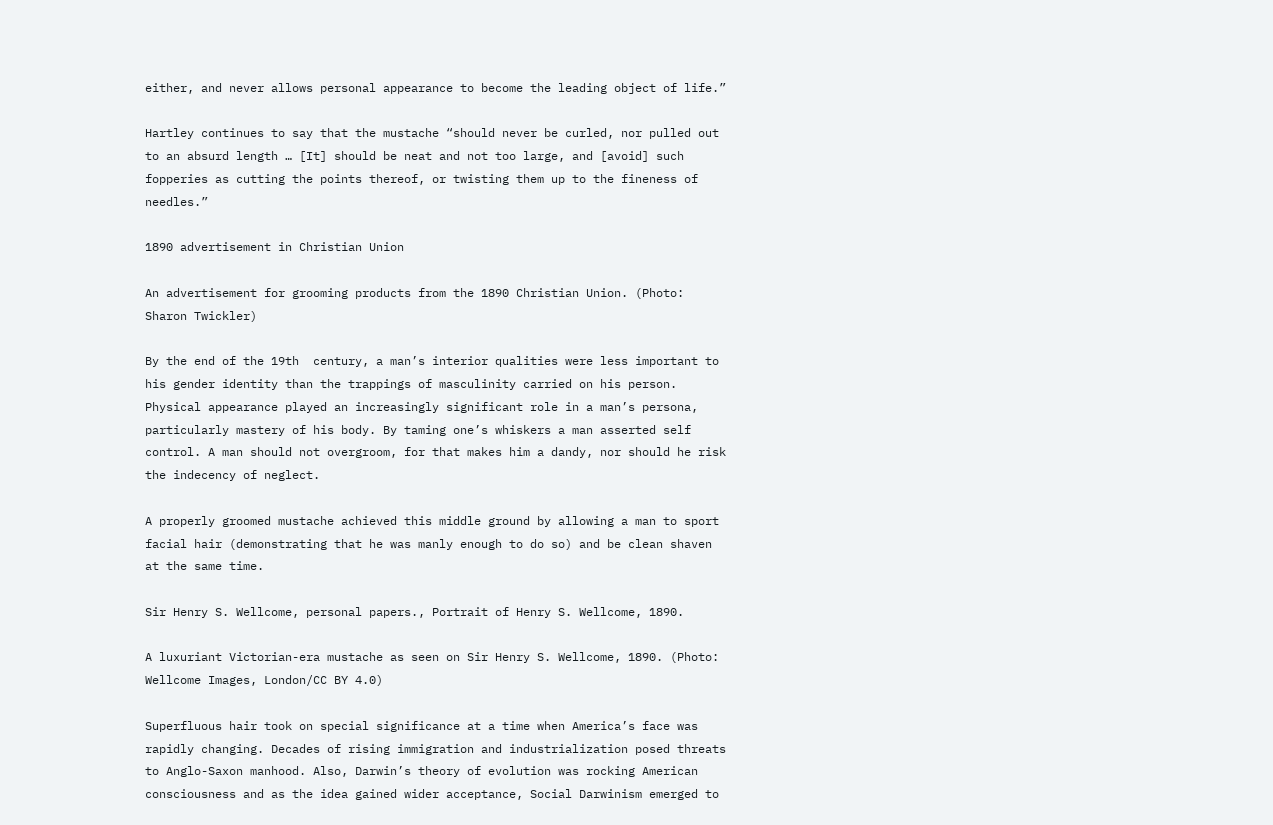either, and never allows personal appearance to become the leading object of life.”

Hartley continues to say that the mustache “should never be curled, nor pulled out to an absurd length … [It] should be neat and not too large, and [avoid] such fopperies as cutting the points thereof, or twisting them up to the fineness of needles.”

1890 advertisement in Christian Union

An advertisement for grooming products from the 1890 Christian Union. (Photo: Sharon Twickler)

By the end of the 19th  century, a man’s interior qualities were less important to his gender identity than the trappings of masculinity carried on his person. Physical appearance played an increasingly significant role in a man’s persona, particularly mastery of his body. By taming one’s whiskers a man asserted self control. A man should not overgroom, for that makes him a dandy, nor should he risk the indecency of neglect.

A properly groomed mustache achieved this middle ground by allowing a man to sport facial hair (demonstrating that he was manly enough to do so) and be clean shaven at the same time.

Sir Henry S. Wellcome, personal papers., Portrait of Henry S. Wellcome, 1890.

A luxuriant Victorian-era mustache as seen on Sir Henry S. Wellcome, 1890. (Photo: Wellcome Images, London/CC BY 4.0)

Superfluous hair took on special significance at a time when America’s face was rapidly changing. Decades of rising immigration and industrialization posed threats to Anglo-Saxon manhood. Also, Darwin’s theory of evolution was rocking American consciousness and as the idea gained wider acceptance, Social Darwinism emerged to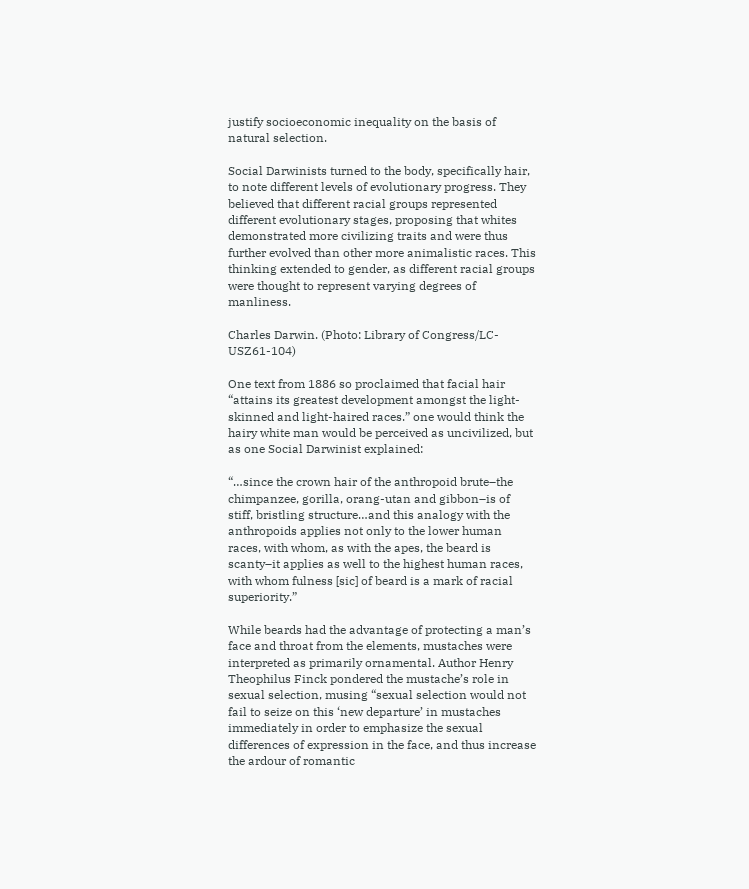justify socioeconomic inequality on the basis of natural selection.

Social Darwinists turned to the body, specifically hair, to note different levels of evolutionary progress. They believed that different racial groups represented different evolutionary stages, proposing that whites demonstrated more civilizing traits and were thus further evolved than other more animalistic races. This thinking extended to gender, as different racial groups were thought to represent varying degrees of manliness.

Charles Darwin. (Photo: Library of Congress/LC-USZ61-104)

One text from 1886 so proclaimed that facial hair “attains its greatest development amongst the light-skinned and light-haired races.” one would think the hairy white man would be perceived as uncivilized, but as one Social Darwinist explained:

“…since the crown hair of the anthropoid brute–the chimpanzee, gorilla, orang-utan and gibbon–is of stiff, bristling structure…and this analogy with the anthropoids applies not only to the lower human races, with whom, as with the apes, the beard is scanty–it applies as well to the highest human races, with whom fulness [sic] of beard is a mark of racial superiority.”

While beards had the advantage of protecting a man’s face and throat from the elements, mustaches were interpreted as primarily ornamental. Author Henry Theophilus Finck pondered the mustache’s role in sexual selection, musing “sexual selection would not fail to seize on this ‘new departure’ in mustaches immediately in order to emphasize the sexual differences of expression in the face, and thus increase the ardour of romantic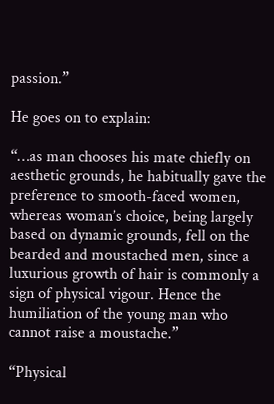passion.”

He goes on to explain:

“…as man chooses his mate chiefly on aesthetic grounds, he habitually gave the preference to smooth-faced women, whereas woman’s choice, being largely based on dynamic grounds, fell on the bearded and moustached men, since a luxurious growth of hair is commonly a sign of physical vigour. Hence the humiliation of the young man who cannot raise a moustache.”

“Physical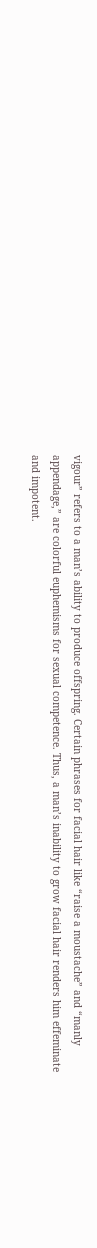vigour” refers to a man’s ability to produce offspring. Certain phrases for facial hair like “raise a moustache” and “manly appendage,” are colorful euphemisms for sexual competence. Thus, a man’s inability to grow facial hair renders him effeminate and impotent.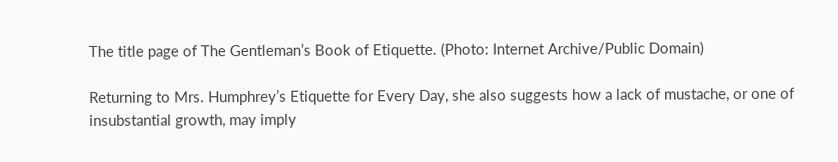The title page of The Gentleman’s Book of Etiquette. (Photo: Internet Archive/Public Domain)

Returning to Mrs. Humphrey’s Etiquette for Every Day, she also suggests how a lack of mustache, or one of insubstantial growth, may imply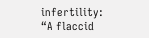infertility: “A flaccid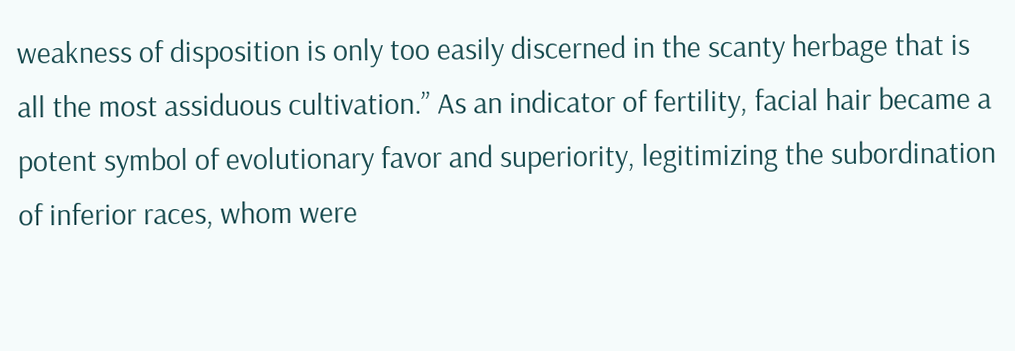weakness of disposition is only too easily discerned in the scanty herbage that is all the most assiduous cultivation.” As an indicator of fertility, facial hair became a potent symbol of evolutionary favor and superiority, legitimizing the subordination of inferior races, whom were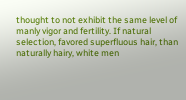thought to not exhibit the same level of manly vigor and fertility. If natural selection, favored superfluous hair, than naturally hairy, white men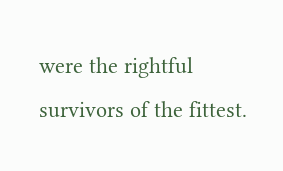were the rightful survivors of the fittest.